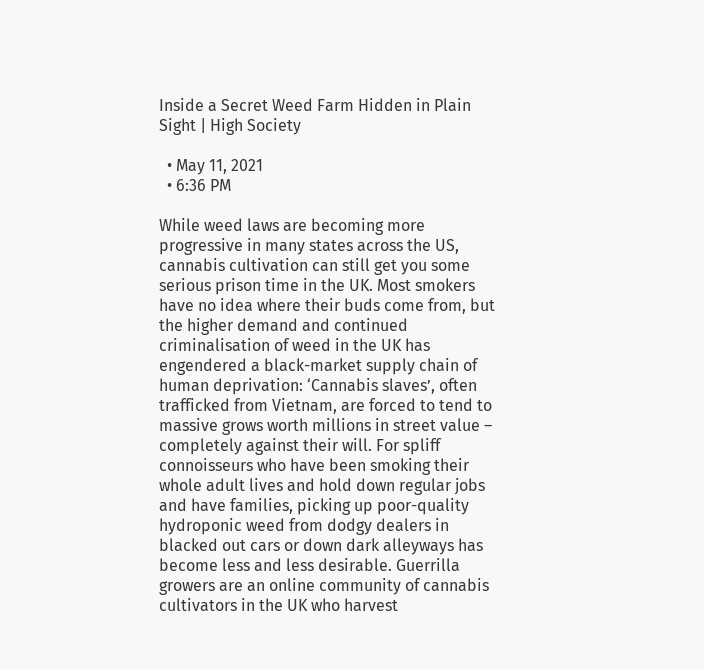Inside a Secret Weed Farm Hidden in Plain Sight | High Society

  • May 11, 2021
  • 6:36 PM

While weed laws are becoming more progressive in many states across the US, cannabis cultivation can still get you some serious prison time in the UK. Most smokers have no idea where their buds come from, but the higher demand and continued criminalisation of weed in the UK has engendered a black-market supply chain of human deprivation: ‘Cannabis slaves’, often trafficked from Vietnam, are forced to tend to massive grows worth millions in street value – completely against their will. For spliff connoisseurs who have been smoking their whole adult lives and hold down regular jobs and have families, picking up poor-quality hydroponic weed from dodgy dealers in blacked out cars or down dark alleyways has become less and less desirable. Guerrilla growers are an online community of cannabis cultivators in the UK who harvest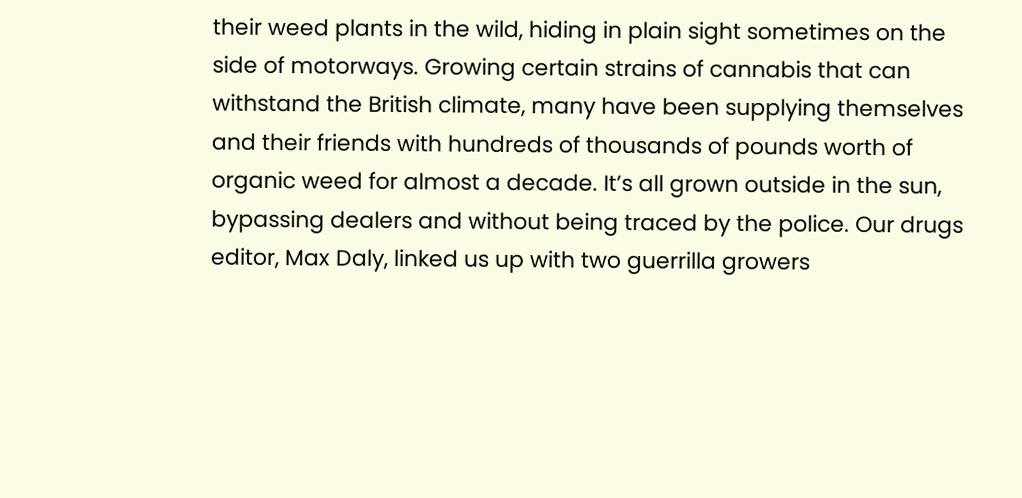their weed plants in the wild, hiding in plain sight sometimes on the side of motorways. Growing certain strains of cannabis that can withstand the British climate, many have been supplying themselves and their friends with hundreds of thousands of pounds worth of organic weed for almost a decade. It’s all grown outside in the sun, bypassing dealers and without being traced by the police. Our drugs editor, Max Daly, linked us up with two guerrilla growers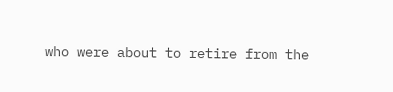who were about to retire from the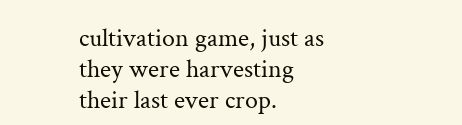cultivation game, just as they were harvesting their last ever crop.